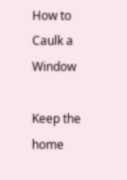How to Caulk a Window

Keep the home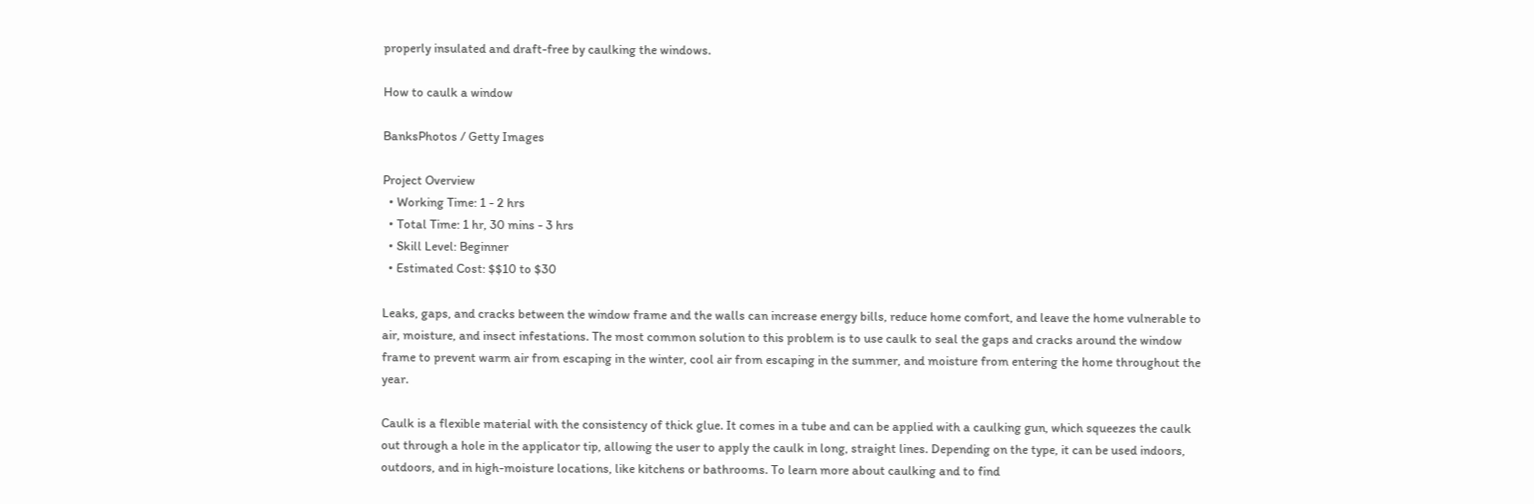properly insulated and draft-free by caulking the windows.

How to caulk a window

BanksPhotos / Getty Images

Project Overview
  • Working Time: 1 - 2 hrs
  • Total Time: 1 hr, 30 mins - 3 hrs
  • Skill Level: Beginner
  • Estimated Cost: $$10 to $30

Leaks, gaps, and cracks between the window frame and the walls can increase energy bills, reduce home comfort, and leave the home vulnerable to air, moisture, and insect infestations. The most common solution to this problem is to use caulk to seal the gaps and cracks around the window frame to prevent warm air from escaping in the winter, cool air from escaping in the summer, and moisture from entering the home throughout the year.

Caulk is a flexible material with the consistency of thick glue. It comes in a tube and can be applied with a caulking gun, which squeezes the caulk out through a hole in the applicator tip, allowing the user to apply the caulk in long, straight lines. Depending on the type, it can be used indoors, outdoors, and in high-moisture locations, like kitchens or bathrooms. To learn more about caulking and to find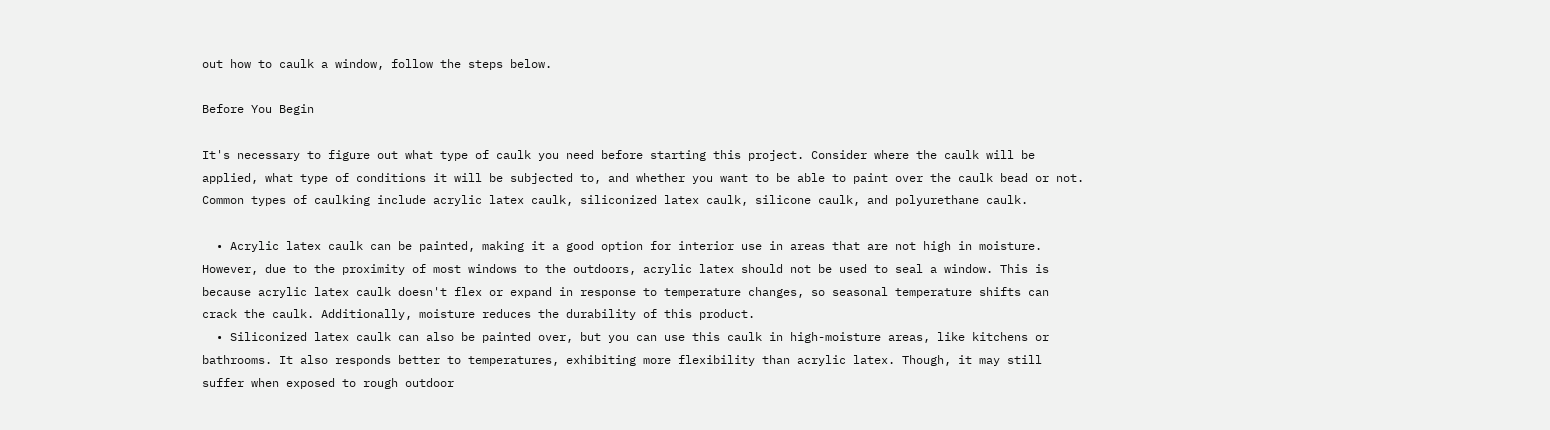out how to caulk a window, follow the steps below.

Before You Begin

It's necessary to figure out what type of caulk you need before starting this project. Consider where the caulk will be applied, what type of conditions it will be subjected to, and whether you want to be able to paint over the caulk bead or not. Common types of caulking include acrylic latex caulk, siliconized latex caulk, silicone caulk, and polyurethane caulk.

  • Acrylic latex caulk can be painted, making it a good option for interior use in areas that are not high in moisture. However, due to the proximity of most windows to the outdoors, acrylic latex should not be used to seal a window. This is because acrylic latex caulk doesn't flex or expand in response to temperature changes, so seasonal temperature shifts can crack the caulk. Additionally, moisture reduces the durability of this product.
  • Siliconized latex caulk can also be painted over, but you can use this caulk in high-moisture areas, like kitchens or bathrooms. It also responds better to temperatures, exhibiting more flexibility than acrylic latex. Though, it may still suffer when exposed to rough outdoor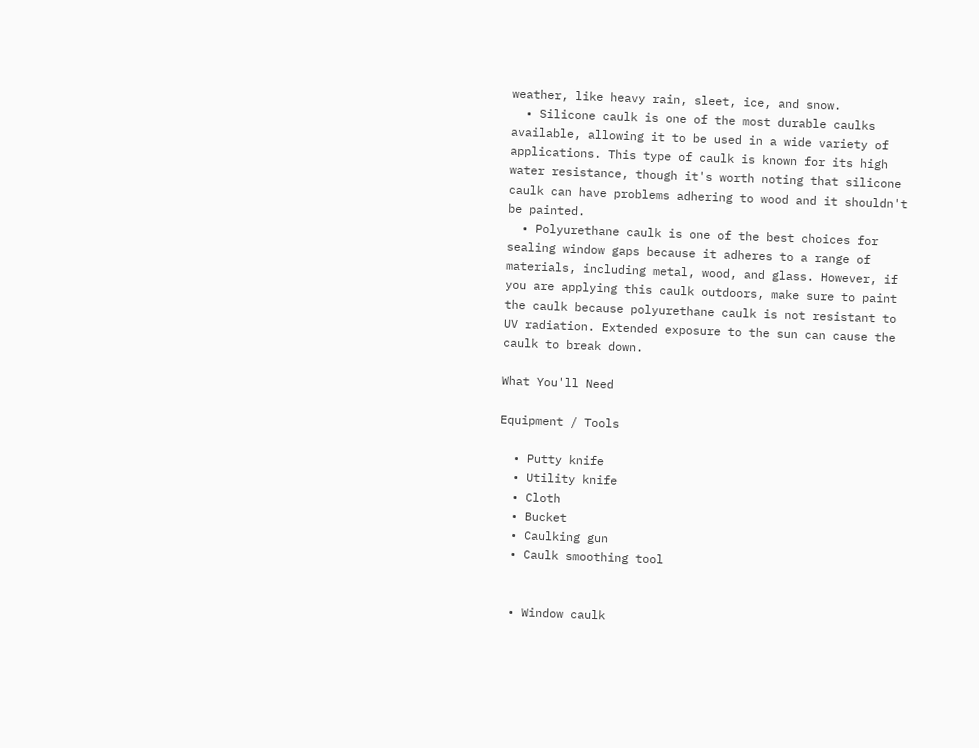weather, like heavy rain, sleet, ice, and snow.
  • Silicone caulk is one of the most durable caulks available, allowing it to be used in a wide variety of applications. This type of caulk is known for its high water resistance, though it's worth noting that silicone caulk can have problems adhering to wood and it shouldn't be painted.
  • Polyurethane caulk is one of the best choices for sealing window gaps because it adheres to a range of materials, including metal, wood, and glass. However, if you are applying this caulk outdoors, make sure to paint the caulk because polyurethane caulk is not resistant to UV radiation. Extended exposure to the sun can cause the caulk to break down.

What You'll Need

Equipment / Tools

  • Putty knife
  • Utility knife
  • Cloth
  • Bucket
  • Caulking gun
  • Caulk smoothing tool


  • Window caulk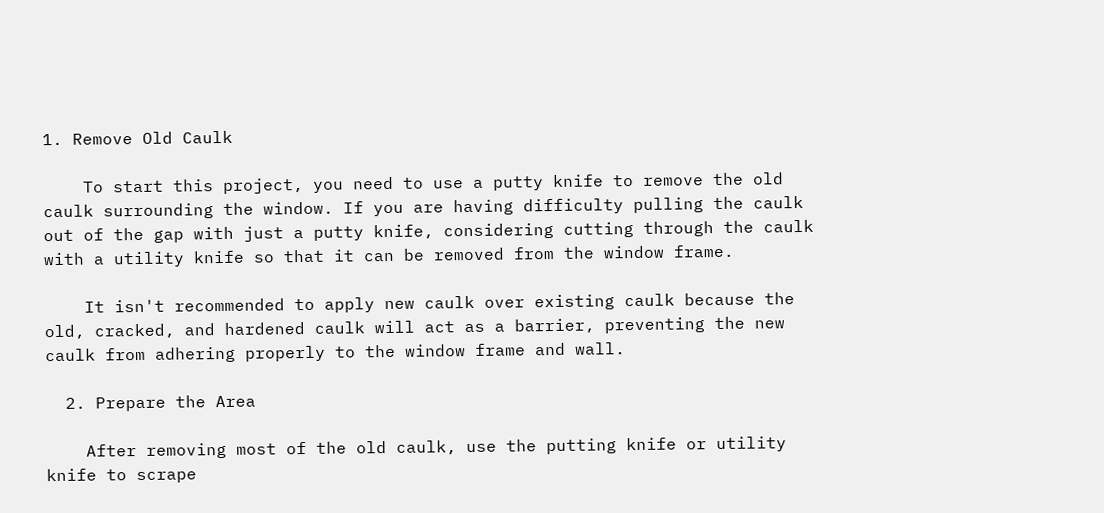1. Remove Old Caulk

    To start this project, you need to use a putty knife to remove the old caulk surrounding the window. If you are having difficulty pulling the caulk out of the gap with just a putty knife, considering cutting through the caulk with a utility knife so that it can be removed from the window frame.

    It isn't recommended to apply new caulk over existing caulk because the old, cracked, and hardened caulk will act as a barrier, preventing the new caulk from adhering properly to the window frame and wall.

  2. Prepare the Area

    After removing most of the old caulk, use the putting knife or utility knife to scrape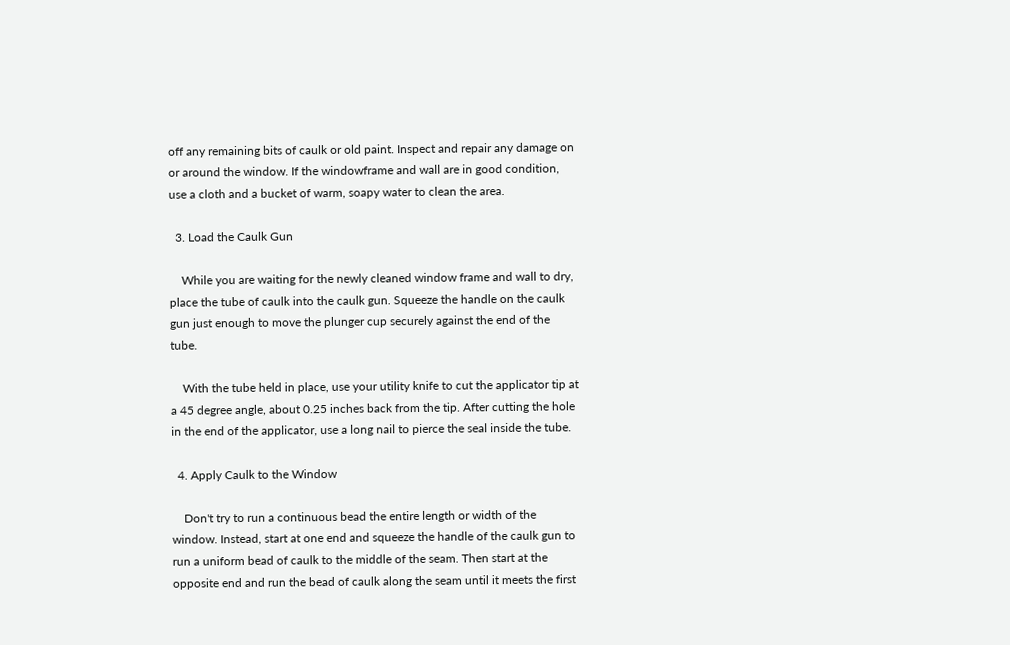off any remaining bits of caulk or old paint. Inspect and repair any damage on or around the window. If the windowframe and wall are in good condition, use a cloth and a bucket of warm, soapy water to clean the area.

  3. Load the Caulk Gun

    While you are waiting for the newly cleaned window frame and wall to dry, place the tube of caulk into the caulk gun. Squeeze the handle on the caulk gun just enough to move the plunger cup securely against the end of the tube.

    With the tube held in place, use your utility knife to cut the applicator tip at a 45 degree angle, about 0.25 inches back from the tip. After cutting the hole in the end of the applicator, use a long nail to pierce the seal inside the tube.

  4. Apply Caulk to the Window

    Don't try to run a continuous bead the entire length or width of the window. Instead, start at one end and squeeze the handle of the caulk gun to run a uniform bead of caulk to the middle of the seam. Then start at the opposite end and run the bead of caulk along the seam until it meets the first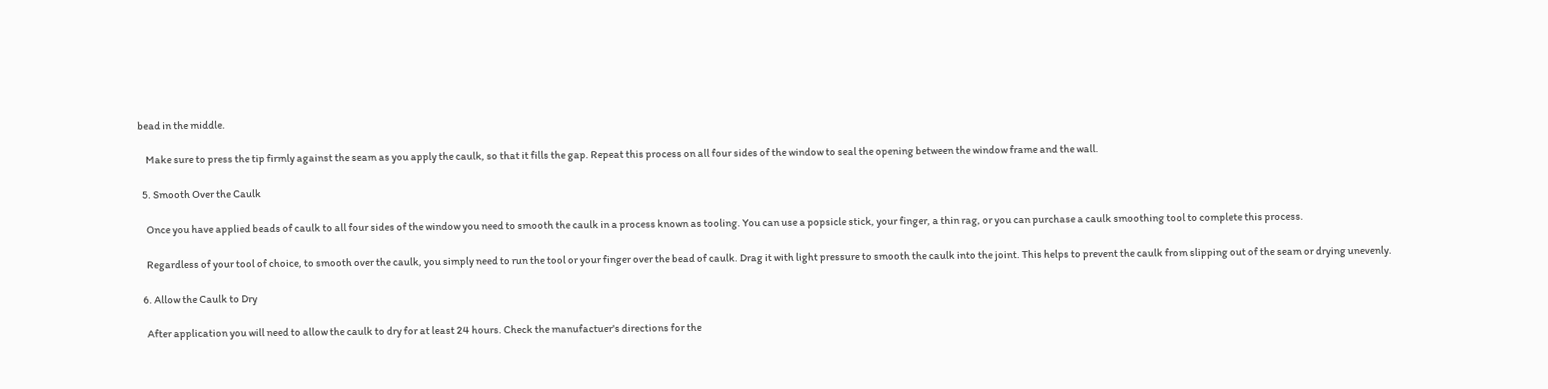bead in the middle.

    Make sure to press the tip firmly against the seam as you apply the caulk, so that it fills the gap. Repeat this process on all four sides of the window to seal the opening between the window frame and the wall.

  5. Smooth Over the Caulk

    Once you have applied beads of caulk to all four sides of the window you need to smooth the caulk in a process known as tooling. You can use a popsicle stick, your finger, a thin rag, or you can purchase a caulk smoothing tool to complete this process.

    Regardless of your tool of choice, to smooth over the caulk, you simply need to run the tool or your finger over the bead of caulk. Drag it with light pressure to smooth the caulk into the joint. This helps to prevent the caulk from slipping out of the seam or drying unevenly.

  6. Allow the Caulk to Dry

    After application you will need to allow the caulk to dry for at least 24 hours. Check the manufactuer's directions for the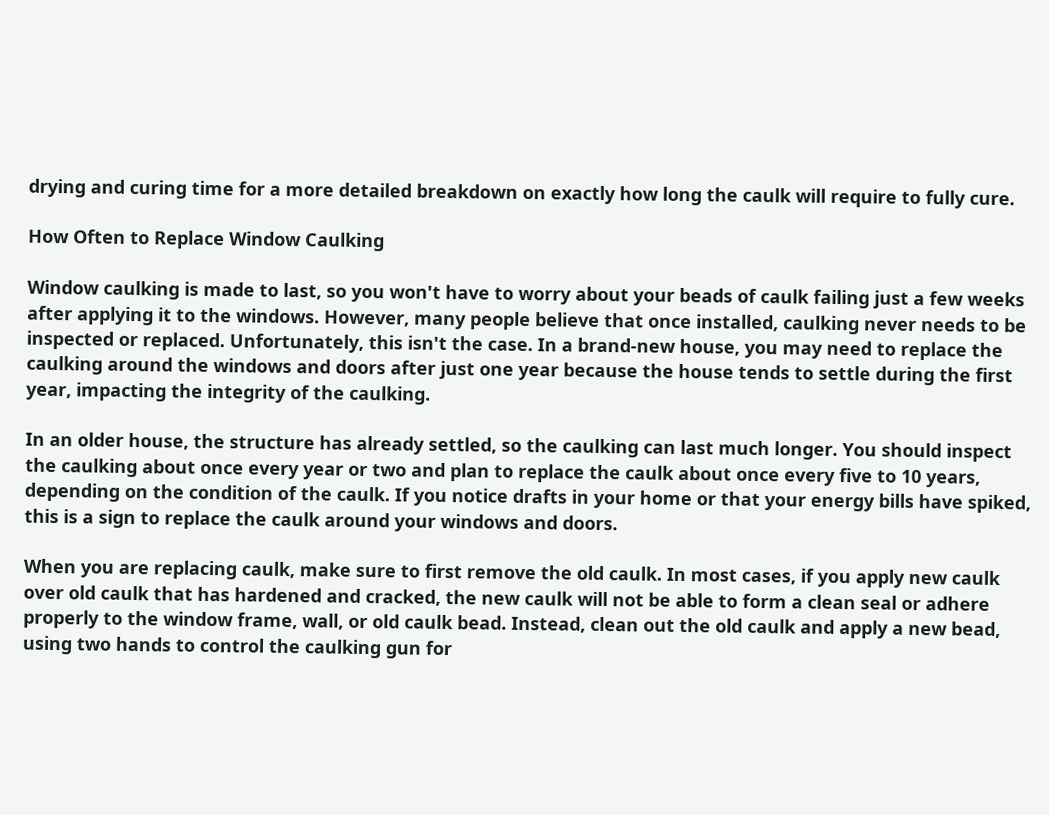drying and curing time for a more detailed breakdown on exactly how long the caulk will require to fully cure.

How Often to Replace Window Caulking

Window caulking is made to last, so you won't have to worry about your beads of caulk failing just a few weeks after applying it to the windows. However, many people believe that once installed, caulking never needs to be inspected or replaced. Unfortunately, this isn't the case. In a brand-new house, you may need to replace the caulking around the windows and doors after just one year because the house tends to settle during the first year, impacting the integrity of the caulking.

In an older house, the structure has already settled, so the caulking can last much longer. You should inspect the caulking about once every year or two and plan to replace the caulk about once every five to 10 years, depending on the condition of the caulk. If you notice drafts in your home or that your energy bills have spiked, this is a sign to replace the caulk around your windows and doors.

When you are replacing caulk, make sure to first remove the old caulk. In most cases, if you apply new caulk over old caulk that has hardened and cracked, the new caulk will not be able to form a clean seal or adhere properly to the window frame, wall, or old caulk bead. Instead, clean out the old caulk and apply a new bead, using two hands to control the caulking gun for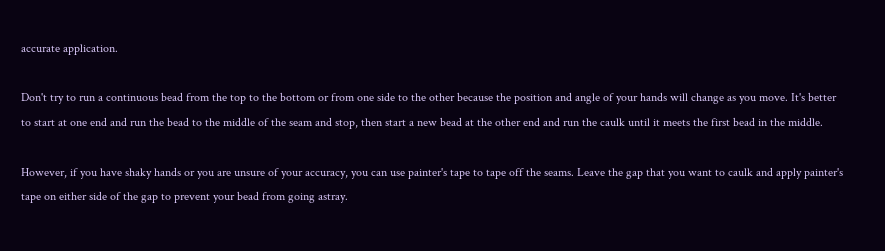accurate application.

Don't try to run a continuous bead from the top to the bottom or from one side to the other because the position and angle of your hands will change as you move. It's better to start at one end and run the bead to the middle of the seam and stop, then start a new bead at the other end and run the caulk until it meets the first bead in the middle.

However, if you have shaky hands or you are unsure of your accuracy, you can use painter's tape to tape off the seams. Leave the gap that you want to caulk and apply painter's tape on either side of the gap to prevent your bead from going astray.